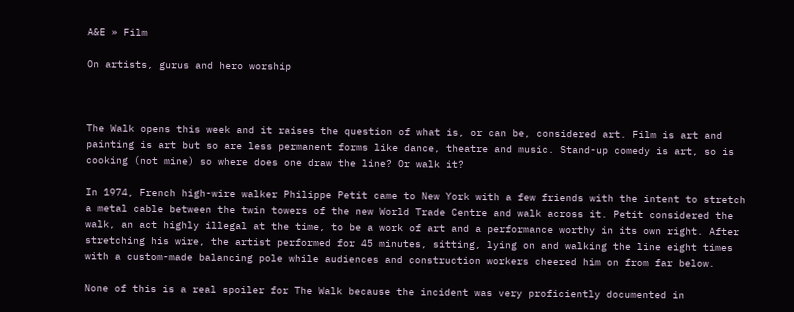A&E » Film

On artists, gurus and hero worship



The Walk opens this week and it raises the question of what is, or can be, considered art. Film is art and painting is art but so are less permanent forms like dance, theatre and music. Stand-up comedy is art, so is cooking (not mine) so where does one draw the line? Or walk it?

In 1974, French high-wire walker Philippe Petit came to New York with a few friends with the intent to stretch a metal cable between the twin towers of the new World Trade Centre and walk across it. Petit considered the walk, an act highly illegal at the time, to be a work of art and a performance worthy in its own right. After stretching his wire, the artist performed for 45 minutes, sitting, lying on and walking the line eight times with a custom-made balancing pole while audiences and construction workers cheered him on from far below.

None of this is a real spoiler for The Walk because the incident was very proficiently documented in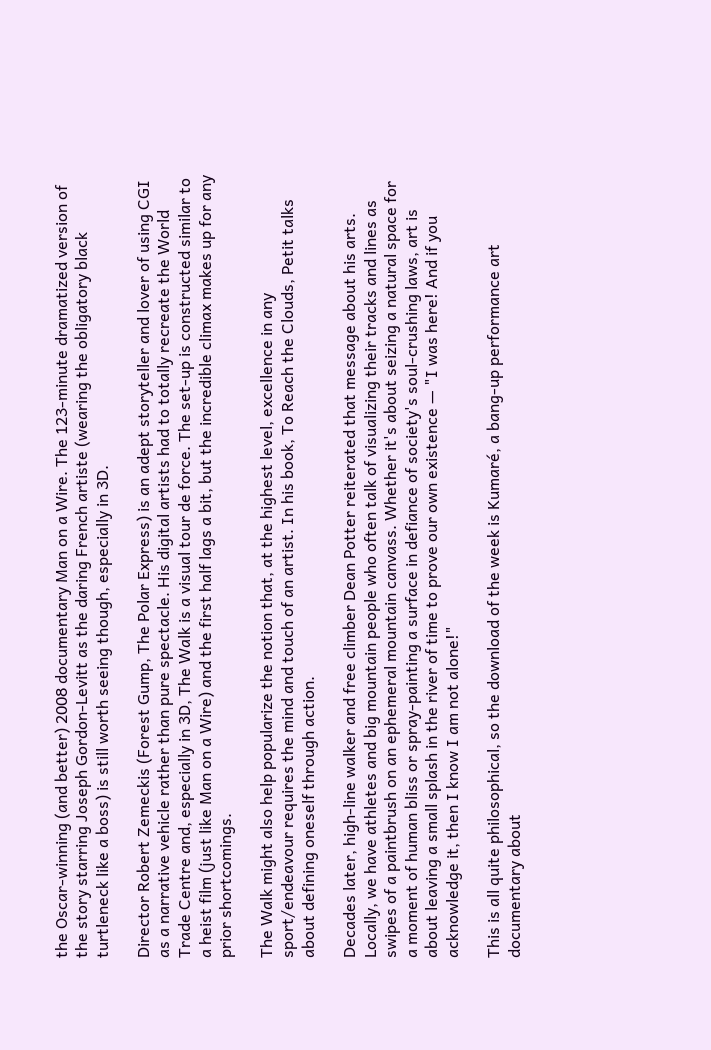the Oscar-winning (and better) 2008 documentary Man on a Wire. The 123-minute dramatized version of the story starring Joseph Gordon-Levitt as the daring French artiste (wearing the obligatory black turtleneck like a boss) is still worth seeing though, especially in 3D.

Director Robert Zemeckis (Forest Gump, The Polar Express) is an adept storyteller and lover of using CGI as a narrative vehicle rather than pure spectacle. His digital artists had to totally recreate the World Trade Centre and, especially in 3D, The Walk is a visual tour de force. The set-up is constructed similar to a heist film (just like Man on a Wire) and the first half lags a bit, but the incredible climax makes up for any prior shortcomings.

The Walk might also help popularize the notion that, at the highest level, excellence in any sport/endeavour requires the mind and touch of an artist. In his book, To Reach the Clouds, Petit talks about defining oneself through action.

Decades later, high-line walker and free climber Dean Potter reiterated that message about his arts. Locally, we have athletes and big mountain people who often talk of visualizing their tracks and lines as swipes of a paintbrush on an ephemeral mountain canvass. Whether it's about seizing a natural space for a moment of human bliss or spray-painting a surface in defiance of society's soul-crushing laws, art is about leaving a small splash in the river of time to prove our own existence — "I was here! And if you acknowledge it, then I know I am not alone!"

This is all quite philosophical, so the download of the week is Kumaré, a bang-up performance art documentary about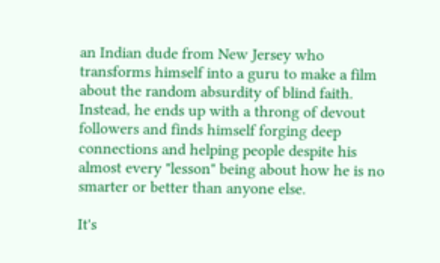an Indian dude from New Jersey who transforms himself into a guru to make a film about the random absurdity of blind faith. Instead, he ends up with a throng of devout followers and finds himself forging deep connections and helping people despite his almost every "lesson" being about how he is no smarter or better than anyone else.

It's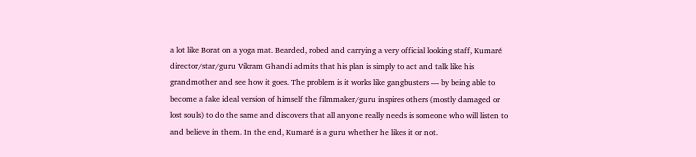a lot like Borat on a yoga mat. Bearded, robed and carrying a very official looking staff, Kumaré director/star/guru Vikram Ghandi admits that his plan is simply to act and talk like his grandmother and see how it goes. The problem is it works like gangbusters — by being able to become a fake ideal version of himself the filmmaker/guru inspires others (mostly damaged or lost souls) to do the same and discovers that all anyone really needs is someone who will listen to and believe in them. In the end, Kumaré is a guru whether he likes it or not.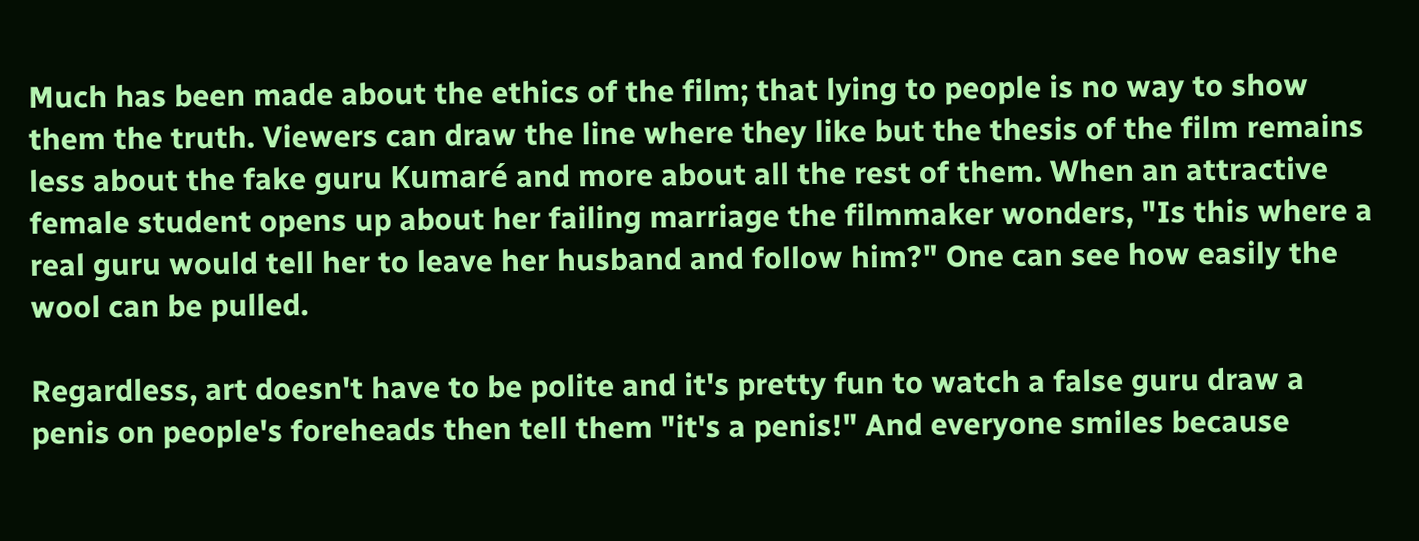Much has been made about the ethics of the film; that lying to people is no way to show them the truth. Viewers can draw the line where they like but the thesis of the film remains less about the fake guru Kumaré and more about all the rest of them. When an attractive female student opens up about her failing marriage the filmmaker wonders, "Is this where a real guru would tell her to leave her husband and follow him?" One can see how easily the wool can be pulled.

Regardless, art doesn't have to be polite and it's pretty fun to watch a false guru draw a penis on people's foreheads then tell them "it's a penis!" And everyone smiles because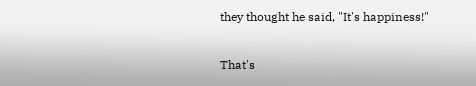they thought he said, "It's happiness!"

That's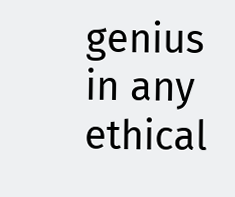genius in any ethical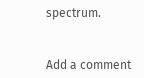spectrum.


Add a comment